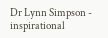Dr Lynn Simpson - inspirational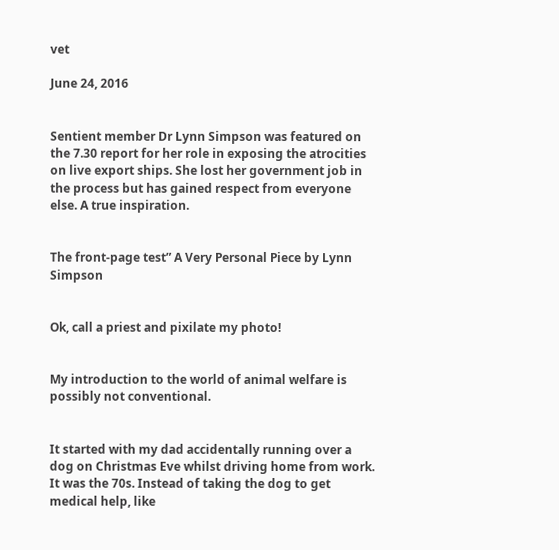vet

June 24, 2016


Sentient member Dr Lynn Simpson was featured on the 7.30 report for her role in exposing the atrocities on live export ships. She lost her government job in the process but has gained respect from everyone else. A true inspiration.


The front-page test” A Very Personal Piece by Lynn Simpson


Ok, call a priest and pixilate my photo!


My introduction to the world of animal welfare is possibly not conventional.


It started with my dad accidentally running over a dog on Christmas Eve whilst driving home from work. It was the 70s. Instead of taking the dog to get medical help, like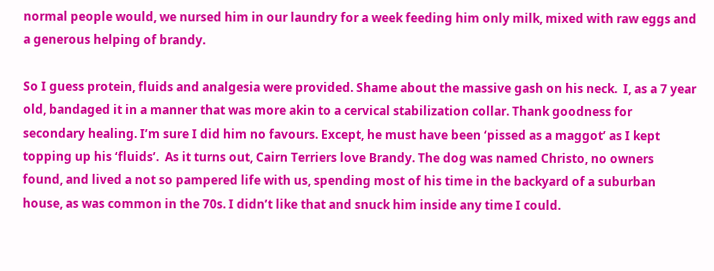normal people would, we nursed him in our laundry for a week feeding him only milk, mixed with raw eggs and a generous helping of brandy.

So I guess protein, fluids and analgesia were provided. Shame about the massive gash on his neck.  I, as a 7 year old, bandaged it in a manner that was more akin to a cervical stabilization collar. Thank goodness for secondary healing. I’m sure I did him no favours. Except, he must have been ‘pissed as a maggot’ as I kept topping up his ‘fluids’.  As it turns out, Cairn Terriers love Brandy. The dog was named Christo, no owners found, and lived a not so pampered life with us, spending most of his time in the backyard of a suburban house, as was common in the 70s. I didn’t like that and snuck him inside any time I could.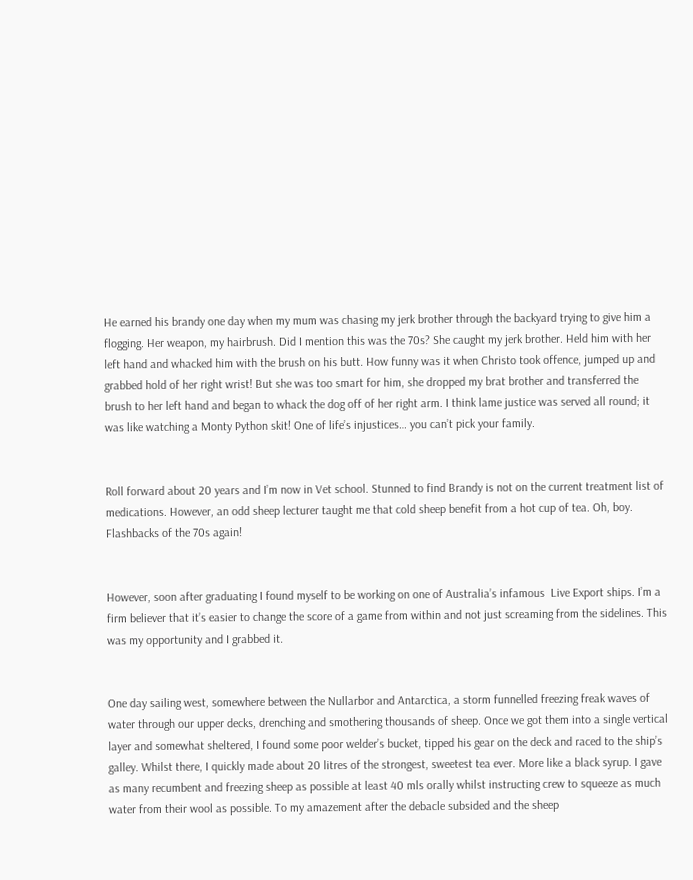He earned his brandy one day when my mum was chasing my jerk brother through the backyard trying to give him a flogging. Her weapon, my hairbrush. Did I mention this was the 70s? She caught my jerk brother. Held him with her left hand and whacked him with the brush on his butt. How funny was it when Christo took offence, jumped up and grabbed hold of her right wrist! But she was too smart for him, she dropped my brat brother and transferred the brush to her left hand and began to whack the dog off of her right arm. I think lame justice was served all round; it was like watching a Monty Python skit! One of life’s injustices… you can’t pick your family.


Roll forward about 20 years and I’m now in Vet school. Stunned to find Brandy is not on the current treatment list of medications. However, an odd sheep lecturer taught me that cold sheep benefit from a hot cup of tea. Oh, boy. Flashbacks of the 70s again!


However, soon after graduating I found myself to be working on one of Australia’s infamous  Live Export ships. I’m a firm believer that it’s easier to change the score of a game from within and not just screaming from the sidelines. This was my opportunity and I grabbed it.


One day sailing west, somewhere between the Nullarbor and Antarctica, a storm funnelled freezing freak waves of water through our upper decks, drenching and smothering thousands of sheep. Once we got them into a single vertical layer and somewhat sheltered, I found some poor welder’s bucket, tipped his gear on the deck and raced to the ship’s galley. Whilst there, I quickly made about 20 litres of the strongest, sweetest tea ever. More like a black syrup. I gave as many recumbent and freezing sheep as possible at least 40 mls orally whilst instructing crew to squeeze as much water from their wool as possible. To my amazement after the debacle subsided and the sheep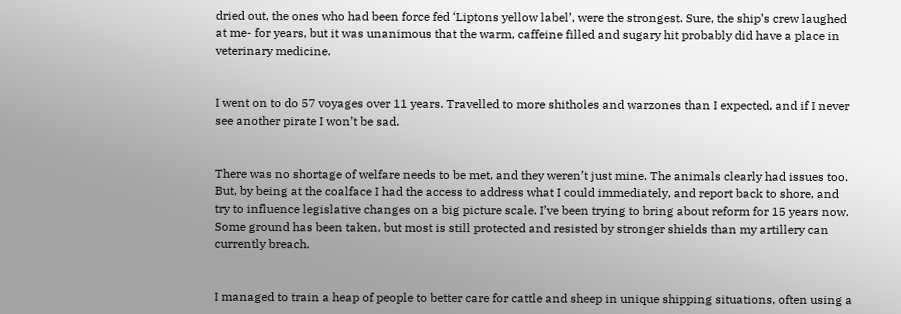dried out, the ones who had been force fed ‘Liptons yellow label’, were the strongest. Sure, the ship’s crew laughed at me- for years, but it was unanimous that the warm, caffeine filled and sugary hit probably did have a place in veterinary medicine.


I went on to do 57 voyages over 11 years. Travelled to more shitholes and warzones than I expected, and if I never see another pirate I won’t be sad.


There was no shortage of welfare needs to be met, and they weren’t just mine. The animals clearly had issues too. But, by being at the coalface I had the access to address what I could immediately, and report back to shore, and try to influence legislative changes on a big picture scale. I’ve been trying to bring about reform for 15 years now. Some ground has been taken, but most is still protected and resisted by stronger shields than my artillery can currently breach.


I managed to train a heap of people to better care for cattle and sheep in unique shipping situations, often using a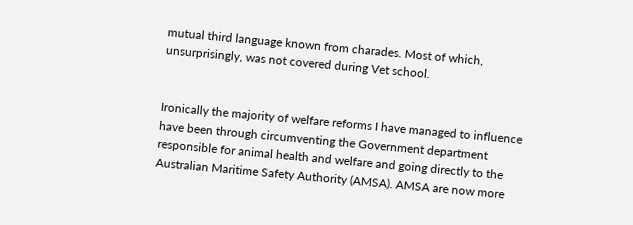mutual third language known from charades. Most of which, unsurprisingly, was not covered during Vet school.


Ironically the majority of welfare reforms I have managed to influence have been through circumventing the Government department responsible for animal health and welfare and going directly to the Australian Maritime Safety Authority (AMSA). AMSA are now more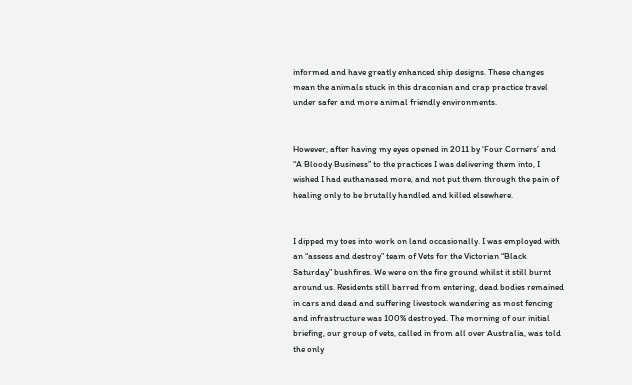informed and have greatly enhanced ship designs. These changes mean the animals stuck in this draconian and crap practice travel under safer and more animal friendly environments.


However, after having my eyes opened in 2011 by ‘Four Corners’ and “A Bloody Business” to the practices I was delivering them into, I wished I had euthanased more, and not put them through the pain of healing only to be brutally handled and killed elsewhere.


I dipped my toes into work on land occasionally. I was employed with an “assess and destroy” team of Vets for the Victorian “Black Saturday” bushfires. We were on the fire ground whilst it still burnt around us. Residents still barred from entering, dead bodies remained in cars and dead and suffering livestock wandering as most fencing and infrastructure was 100% destroyed. The morning of our initial briefing, our group of vets, called in from all over Australia, was told the only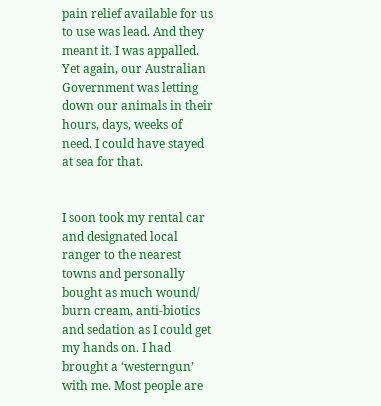pain relief available for us to use was lead. And they meant it. I was appalled. Yet again, our Australian Government was letting down our animals in their hours, days, weeks of need. I could have stayed at sea for that.


I soon took my rental car and designated local ranger to the nearest towns and personally bought as much wound/ burn cream, anti-biotics and sedation as I could get my hands on. I had brought a ‘westerngun’ with me. Most people are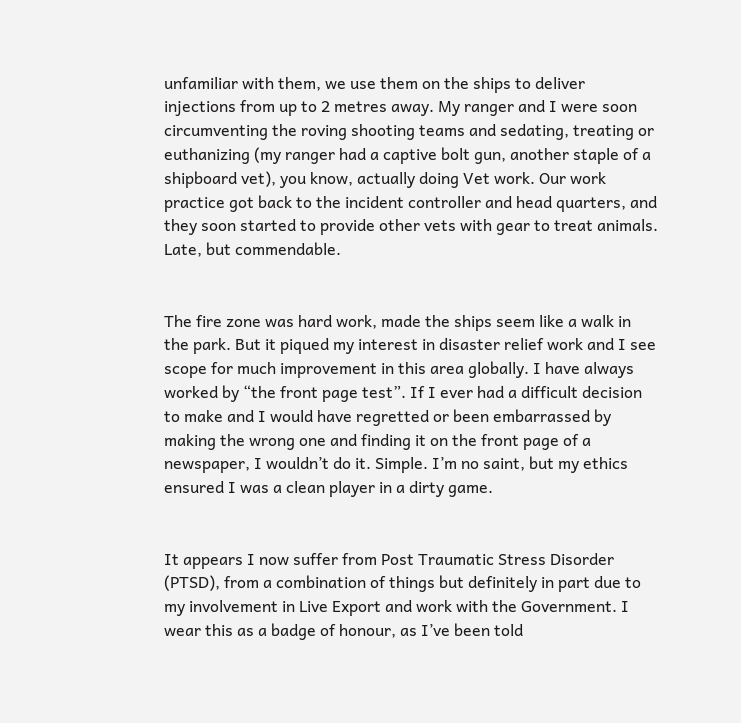unfamiliar with them, we use them on the ships to deliver injections from up to 2 metres away. My ranger and I were soon circumventing the roving shooting teams and sedating, treating or euthanizing (my ranger had a captive bolt gun, another staple of a shipboard vet), you know, actually doing Vet work. Our work practice got back to the incident controller and head quarters, and they soon started to provide other vets with gear to treat animals. Late, but commendable.


The fire zone was hard work, made the ships seem like a walk in the park. But it piqued my interest in disaster relief work and I see scope for much improvement in this area globally. I have always worked by “the front page test”. If I ever had a difficult decision to make and I would have regretted or been embarrassed by making the wrong one and finding it on the front page of a newspaper, I wouldn’t do it. Simple. I’m no saint, but my ethics ensured I was a clean player in a dirty game.


It appears I now suffer from Post Traumatic Stress Disorder (PTSD), from a combination of things but definitely in part due to my involvement in Live Export and work with the Government. I wear this as a badge of honour, as I’ve been told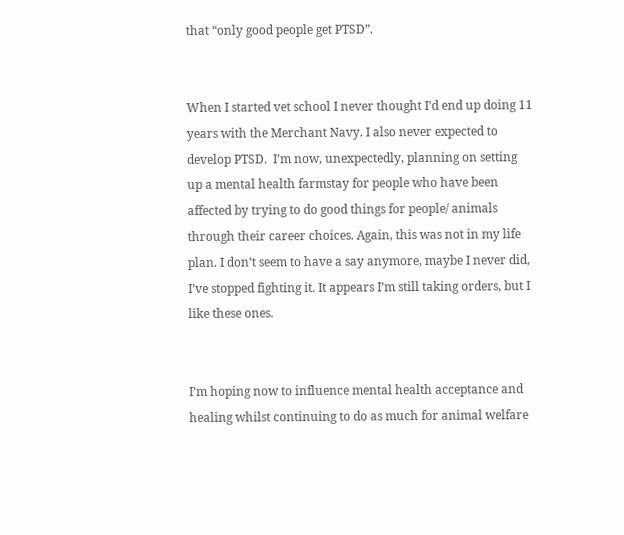that “only good people get PTSD”.


When I started vet school I never thought I’d end up doing 11 years with the Merchant Navy. I also never expected to develop PTSD.  I’m now, unexpectedly, planning on setting up a mental health farmstay for people who have been affected by trying to do good things for people/ animals through their career choices. Again, this was not in my life plan. I don’t seem to have a say anymore, maybe I never did, I’ve stopped fighting it. It appears I’m still taking orders, but I like these ones.


I’m hoping now to influence mental health acceptance and healing whilst continuing to do as much for animal welfare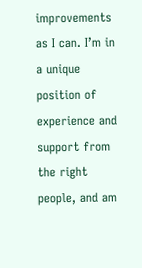improvements as I can. I’m in a unique position of experience and support from the right people, and am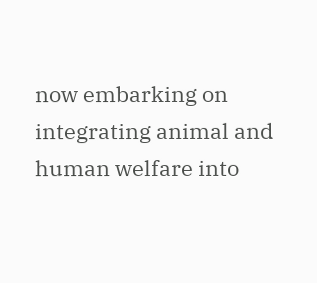now embarking on integrating animal and human welfare into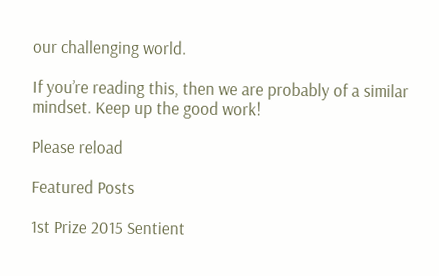our challenging world.

If you’re reading this, then we are probably of a similar mindset. Keep up the good work!

Please reload

Featured Posts

1st Prize 2015 Sentient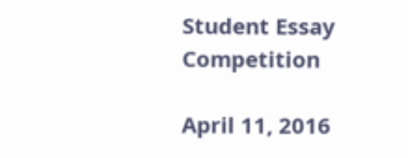Student Essay Competition

April 11, 2016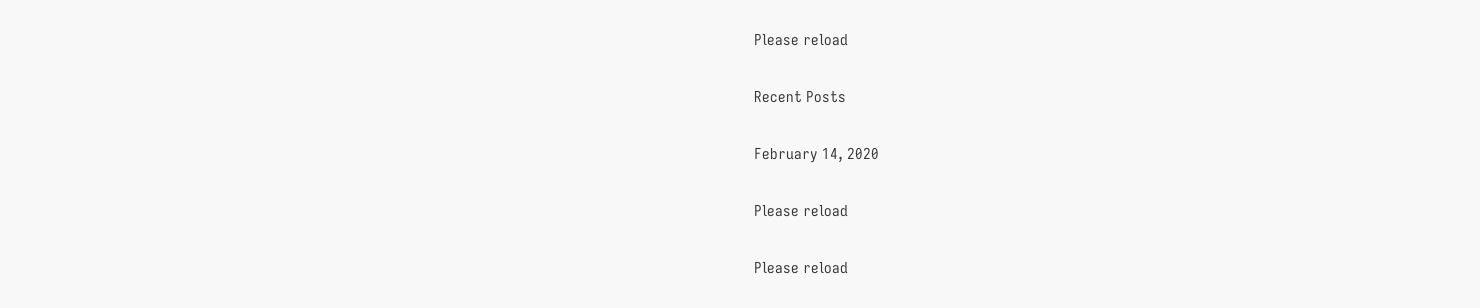Please reload

Recent Posts

February 14, 2020

Please reload

Please reload